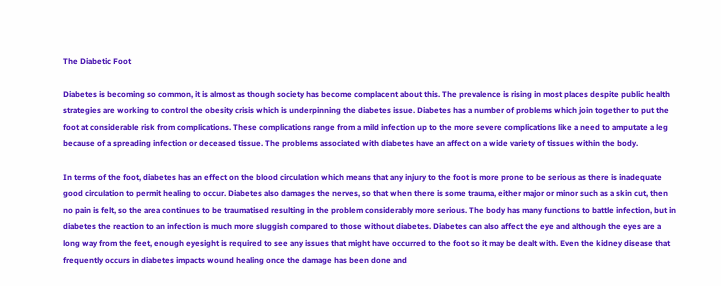The Diabetic Foot

Diabetes is becoming so common, it is almost as though society has become complacent about this. The prevalence is rising in most places despite public health strategies are working to control the obesity crisis which is underpinning the diabetes issue. Diabetes has a number of problems which join together to put the foot at considerable risk from complications. These complications range from a mild infection up to the more severe complications like a need to amputate a leg because of a spreading infection or deceased tissue. The problems associated with diabetes have an affect on a wide variety of tissues within the body.

In terms of the foot, diabetes has an effect on the blood circulation which means that any injury to the foot is more prone to be serious as there is inadequate good circulation to permit healing to occur. Diabetes also damages the nerves, so that when there is some trauma, either major or minor such as a skin cut, then no pain is felt, so the area continues to be traumatised resulting in the problem considerably more serious. The body has many functions to battle infection, but in diabetes the reaction to an infection is much more sluggish compared to those without diabetes. Diabetes can also affect the eye and although the eyes are a long way from the feet, enough eyesight is required to see any issues that might have occurred to the foot so it may be dealt with. Even the kidney disease that frequently occurs in diabetes impacts wound healing once the damage has been done and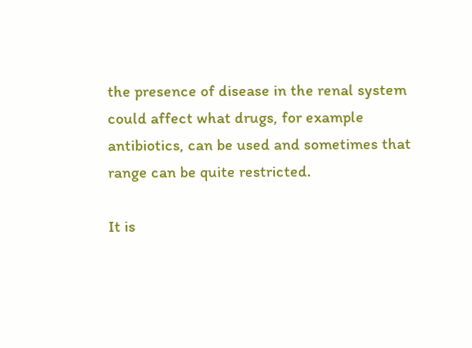the presence of disease in the renal system could affect what drugs, for example antibiotics, can be used and sometimes that range can be quite restricted.

It is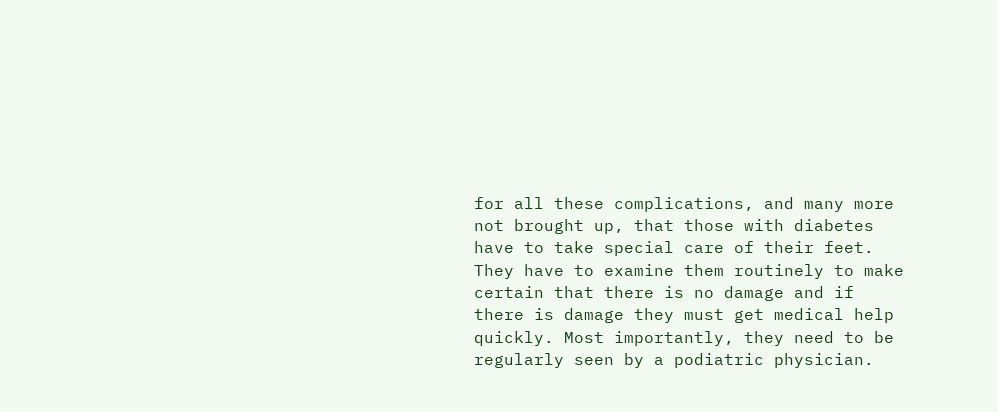for all these complications, and many more not brought up, that those with diabetes have to take special care of their feet. They have to examine them routinely to make certain that there is no damage and if there is damage they must get medical help quickly. Most importantly, they need to be regularly seen by a podiatric physician.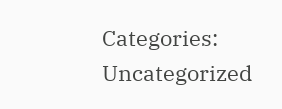Categories: Uncategorized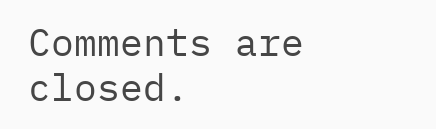Comments are closed.